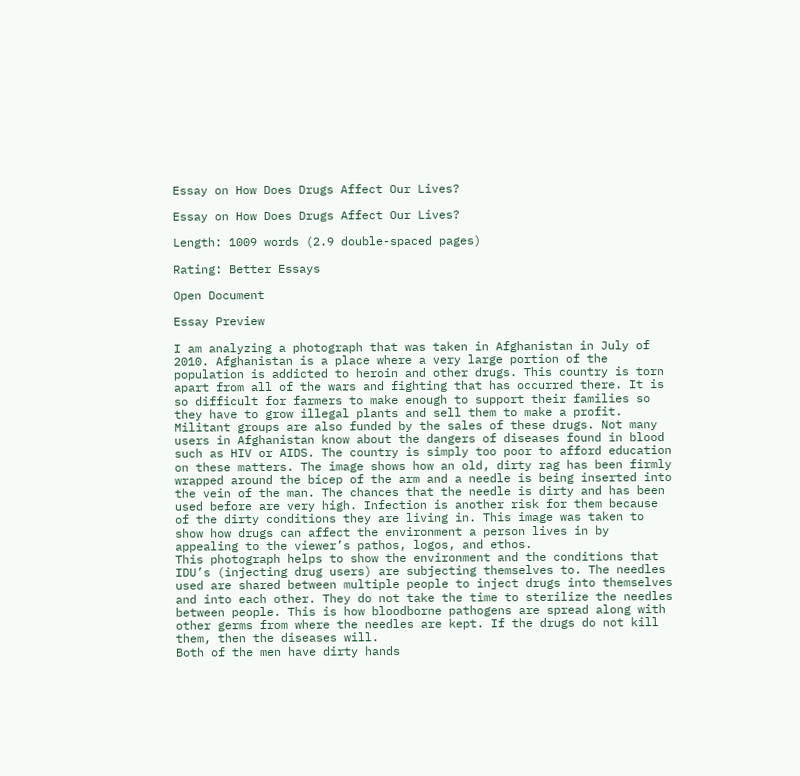Essay on How Does Drugs Affect Our Lives?

Essay on How Does Drugs Affect Our Lives?

Length: 1009 words (2.9 double-spaced pages)

Rating: Better Essays

Open Document

Essay Preview

I am analyzing a photograph that was taken in Afghanistan in July of 2010. Afghanistan is a place where a very large portion of the population is addicted to heroin and other drugs. This country is torn apart from all of the wars and fighting that has occurred there. It is so difficult for farmers to make enough to support their families so they have to grow illegal plants and sell them to make a profit. Militant groups are also funded by the sales of these drugs. Not many users in Afghanistan know about the dangers of diseases found in blood such as HIV or AIDS. The country is simply too poor to afford education on these matters. The image shows how an old, dirty rag has been firmly wrapped around the bicep of the arm and a needle is being inserted into the vein of the man. The chances that the needle is dirty and has been used before are very high. Infection is another risk for them because of the dirty conditions they are living in. This image was taken to show how drugs can affect the environment a person lives in by appealing to the viewer’s pathos, logos, and ethos.
This photograph helps to show the environment and the conditions that IDU’s (injecting drug users) are subjecting themselves to. The needles used are shared between multiple people to inject drugs into themselves and into each other. They do not take the time to sterilize the needles between people. This is how bloodborne pathogens are spread along with other germs from where the needles are kept. If the drugs do not kill them, then the diseases will.
Both of the men have dirty hands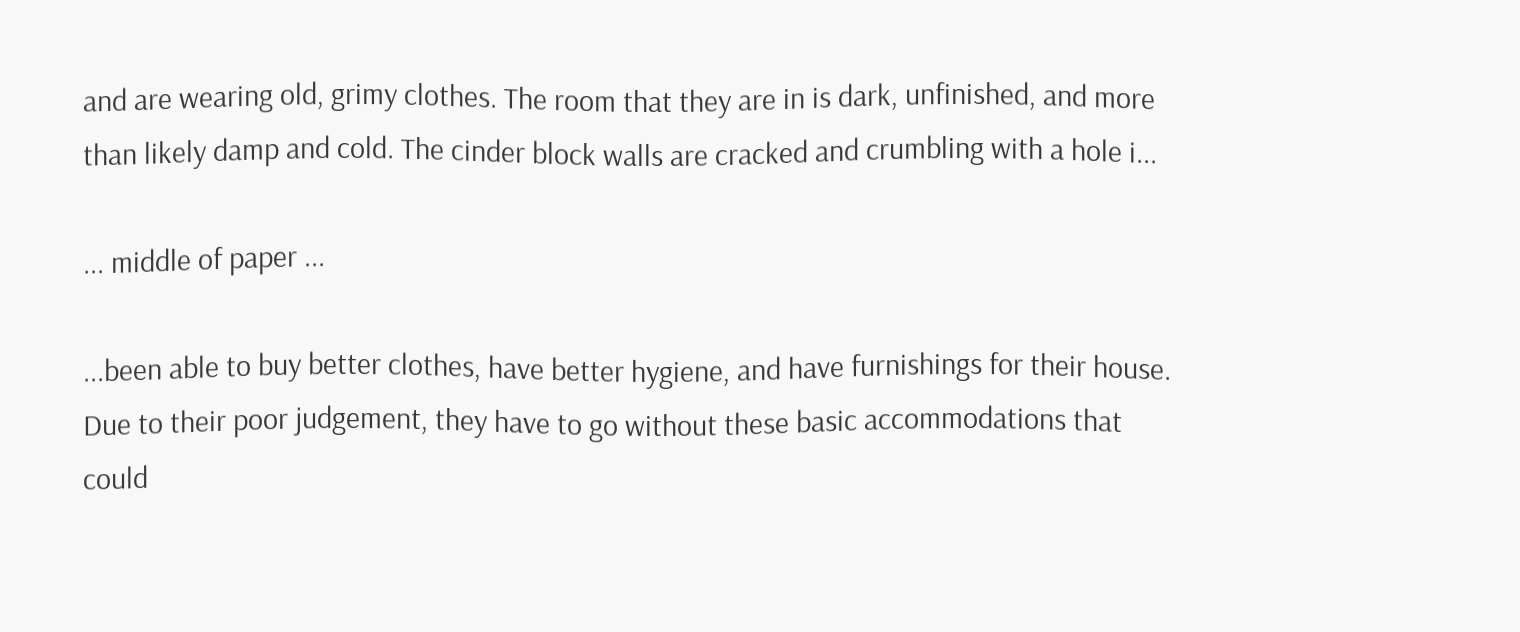and are wearing old, grimy clothes. The room that they are in is dark, unfinished, and more than likely damp and cold. The cinder block walls are cracked and crumbling with a hole i...

... middle of paper ...

...been able to buy better clothes, have better hygiene, and have furnishings for their house. Due to their poor judgement, they have to go without these basic accommodations that could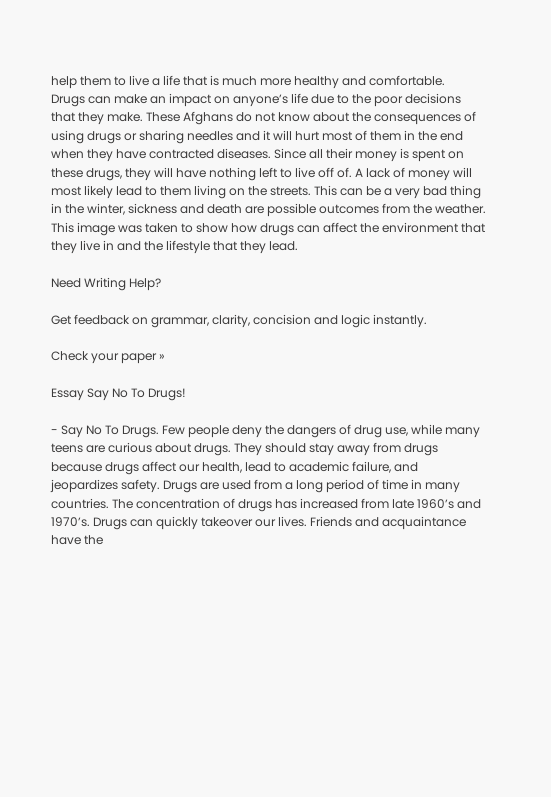help them to live a life that is much more healthy and comfortable.
Drugs can make an impact on anyone’s life due to the poor decisions that they make. These Afghans do not know about the consequences of using drugs or sharing needles and it will hurt most of them in the end when they have contracted diseases. Since all their money is spent on these drugs, they will have nothing left to live off of. A lack of money will most likely lead to them living on the streets. This can be a very bad thing in the winter, sickness and death are possible outcomes from the weather. This image was taken to show how drugs can affect the environment that they live in and the lifestyle that they lead.

Need Writing Help?

Get feedback on grammar, clarity, concision and logic instantly.

Check your paper »

Essay Say No To Drugs!

- Say No To Drugs. Few people deny the dangers of drug use, while many teens are curious about drugs. They should stay away from drugs because drugs affect our health, lead to academic failure, and jeopardizes safety. Drugs are used from a long period of time in many countries. The concentration of drugs has increased from late 1960’s and 1970’s. Drugs can quickly takeover our lives. Friends and acquaintance have the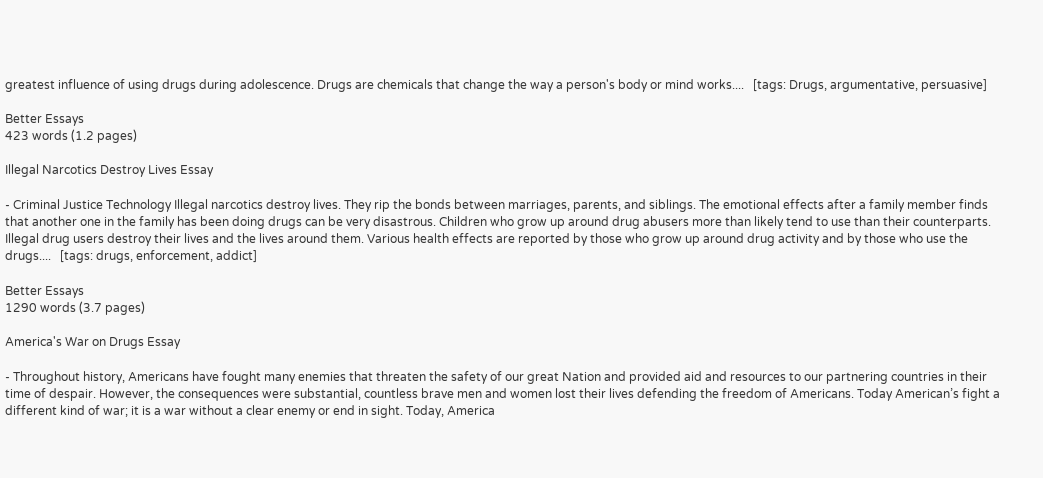greatest influence of using drugs during adolescence. Drugs are chemicals that change the way a person's body or mind works....   [tags: Drugs, argumentative, persuasive]

Better Essays
423 words (1.2 pages)

Illegal Narcotics Destroy Lives Essay

- Criminal Justice Technology Illegal narcotics destroy lives. They rip the bonds between marriages, parents, and siblings. The emotional effects after a family member finds that another one in the family has been doing drugs can be very disastrous. Children who grow up around drug abusers more than likely tend to use than their counterparts. Illegal drug users destroy their lives and the lives around them. Various health effects are reported by those who grow up around drug activity and by those who use the drugs....   [tags: drugs, enforcement, addict]

Better Essays
1290 words (3.7 pages)

America's War on Drugs Essay

- Throughout history, Americans have fought many enemies that threaten the safety of our great Nation and provided aid and resources to our partnering countries in their time of despair. However, the consequences were substantial, countless brave men and women lost their lives defending the freedom of Americans. Today American’s fight a different kind of war; it is a war without a clear enemy or end in sight. Today, America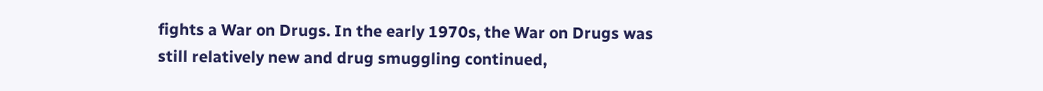fights a War on Drugs. In the early 1970s, the War on Drugs was still relatively new and drug smuggling continued,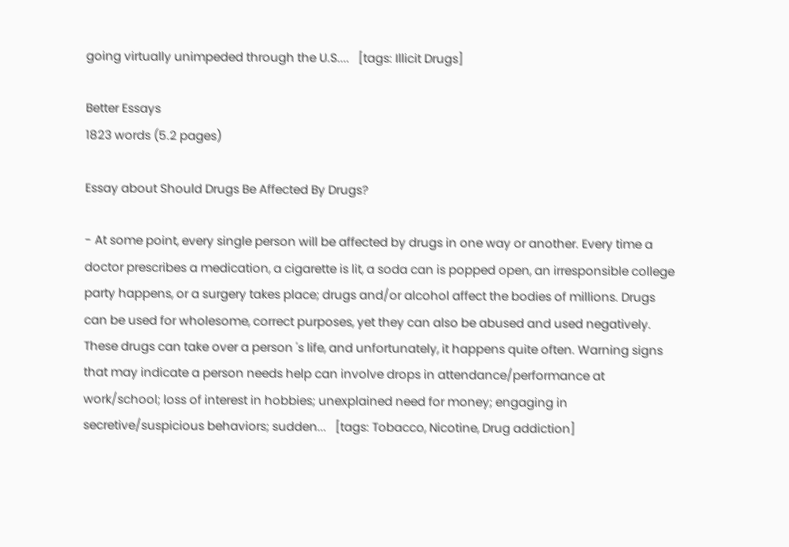going virtually unimpeded through the U.S....   [tags: Illicit Drugs]

Better Essays
1823 words (5.2 pages)

Essay about Should Drugs Be Affected By Drugs?

- At some point, every single person will be affected by drugs in one way or another. Every time a doctor prescribes a medication, a cigarette is lit, a soda can is popped open, an irresponsible college party happens, or a surgery takes place; drugs and/or alcohol affect the bodies of millions. Drugs can be used for wholesome, correct purposes, yet they can also be abused and used negatively. These drugs can take over a person 's life, and unfortunately, it happens quite often. Warning signs that may indicate a person needs help can involve drops in attendance/performance at work/school; loss of interest in hobbies; unexplained need for money; engaging in secretive/suspicious behaviors; sudden...   [tags: Tobacco, Nicotine, Drug addiction]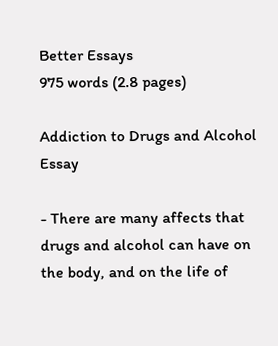Better Essays
975 words (2.8 pages)

Addiction to Drugs and Alcohol Essay

- There are many affects that drugs and alcohol can have on the body, and on the life of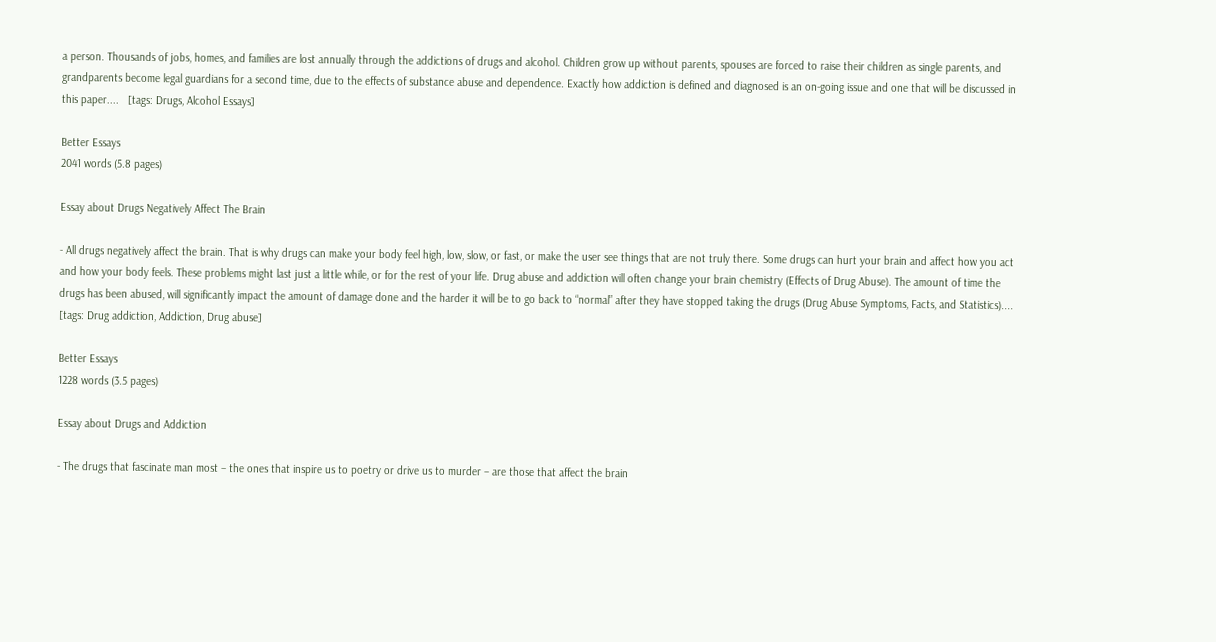a person. Thousands of jobs, homes, and families are lost annually through the addictions of drugs and alcohol. Children grow up without parents, spouses are forced to raise their children as single parents, and grandparents become legal guardians for a second time, due to the effects of substance abuse and dependence. Exactly how addiction is defined and diagnosed is an on-going issue and one that will be discussed in this paper....   [tags: Drugs, Alcohol Essays]

Better Essays
2041 words (5.8 pages)

Essay about Drugs Negatively Affect The Brain

- All drugs negatively affect the brain. That is why drugs can make your body feel high, low, slow, or fast, or make the user see things that are not truly there. Some drugs can hurt your brain and affect how you act and how your body feels. These problems might last just a little while, or for the rest of your life. Drug abuse and addiction will often change your brain chemistry (Effects of Drug Abuse). The amount of time the drugs has been abused, will significantly impact the amount of damage done and the harder it will be to go back to “normal” after they have stopped taking the drugs (Drug Abuse Symptoms, Facts, and Statistics)....   [tags: Drug addiction, Addiction, Drug abuse]

Better Essays
1228 words (3.5 pages)

Essay about Drugs and Addiction

- The drugs that fascinate man most – the ones that inspire us to poetry or drive us to murder – are those that affect the brain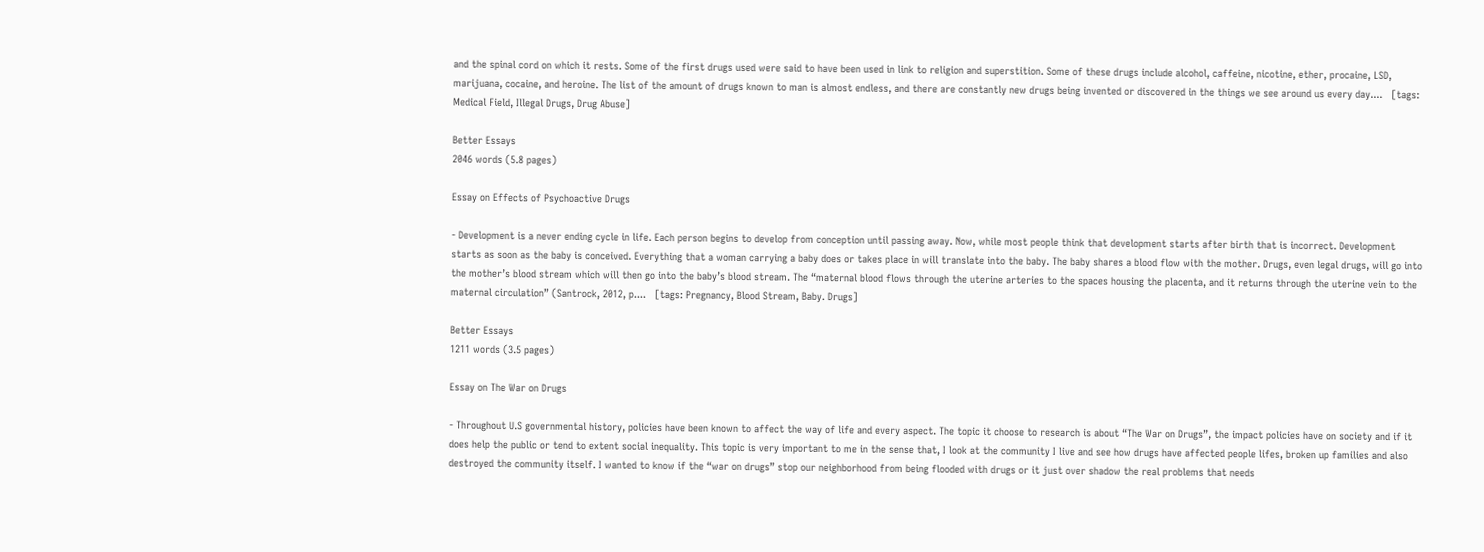and the spinal cord on which it rests. Some of the first drugs used were said to have been used in link to religion and superstition. Some of these drugs include alcohol, caffeine, nicotine, ether, procaine, LSD, marijuana, cocaine, and heroine. The list of the amount of drugs known to man is almost endless, and there are constantly new drugs being invented or discovered in the things we see around us every day....   [tags: Medical Field, Illegal Drugs, Drug Abuse]

Better Essays
2046 words (5.8 pages)

Essay on Effects of Psychoactive Drugs

- Development is a never ending cycle in life. Each person begins to develop from conception until passing away. Now, while most people think that development starts after birth that is incorrect. Development starts as soon as the baby is conceived. Everything that a woman carrying a baby does or takes place in will translate into the baby. The baby shares a blood flow with the mother. Drugs, even legal drugs, will go into the mother’s blood stream which will then go into the baby’s blood stream. The “maternal blood flows through the uterine arteries to the spaces housing the placenta, and it returns through the uterine vein to the maternal circulation” (Santrock, 2012, p....   [tags: Pregnancy, Blood Stream, Baby. Drugs]

Better Essays
1211 words (3.5 pages)

Essay on The War on Drugs

- Throughout U.S governmental history, policies have been known to affect the way of life and every aspect. The topic it choose to research is about “The War on Drugs”, the impact policies have on society and if it does help the public or tend to extent social inequality. This topic is very important to me in the sense that, I look at the community I live and see how drugs have affected people lifes, broken up families and also destroyed the community itself. I wanted to know if the “war on drugs” stop our neighborhood from being flooded with drugs or it just over shadow the real problems that needs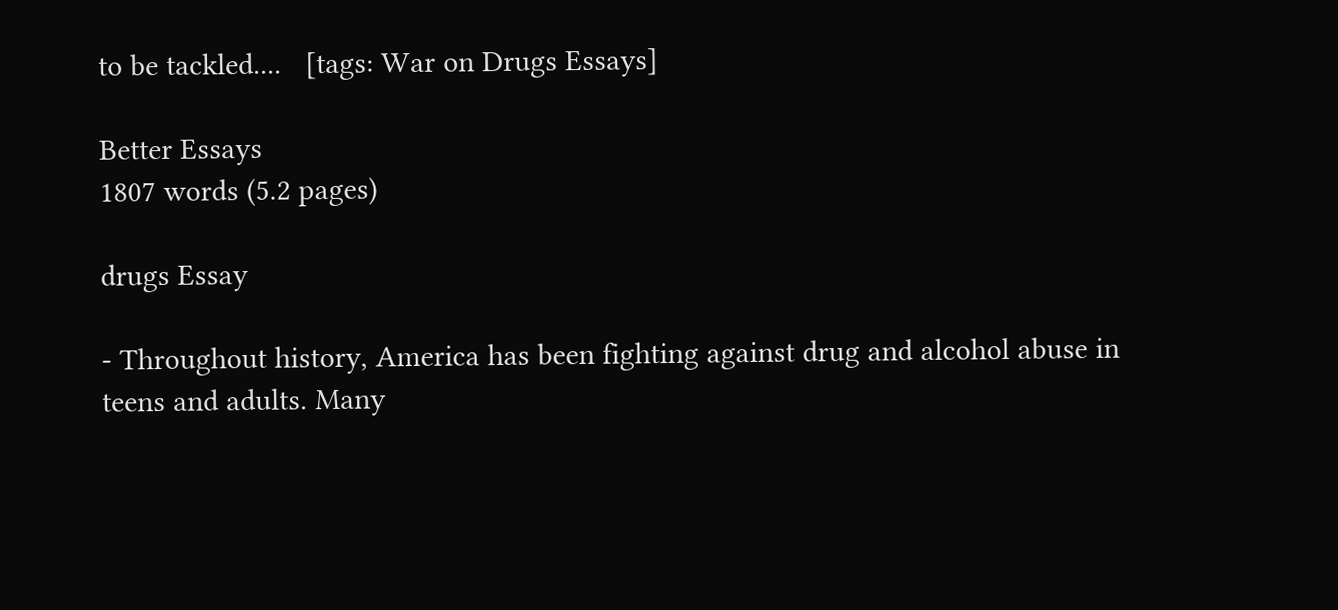to be tackled....   [tags: War on Drugs Essays]

Better Essays
1807 words (5.2 pages)

drugs Essay

- Throughout history, America has been fighting against drug and alcohol abuse in teens and adults. Many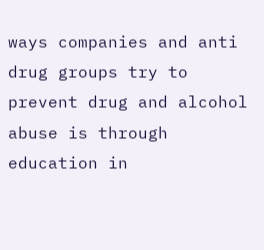ways companies and anti drug groups try to prevent drug and alcohol abuse is through education in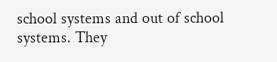school systems and out of school systems. They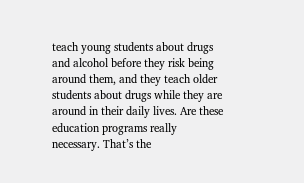teach young students about drugs and alcohol before they risk being around them, and they teach older students about drugs while they are around in their daily lives. Are these education programs really necessary. That’s the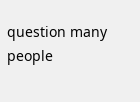question many people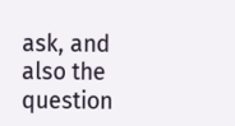ask, and also the question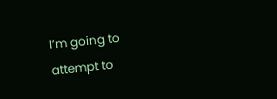I’m going to attempt to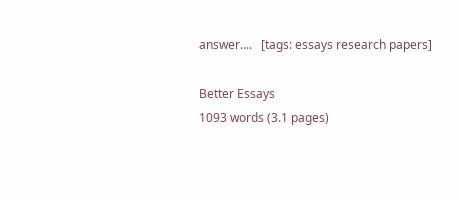answer....   [tags: essays research papers]

Better Essays
1093 words (3.1 pages)